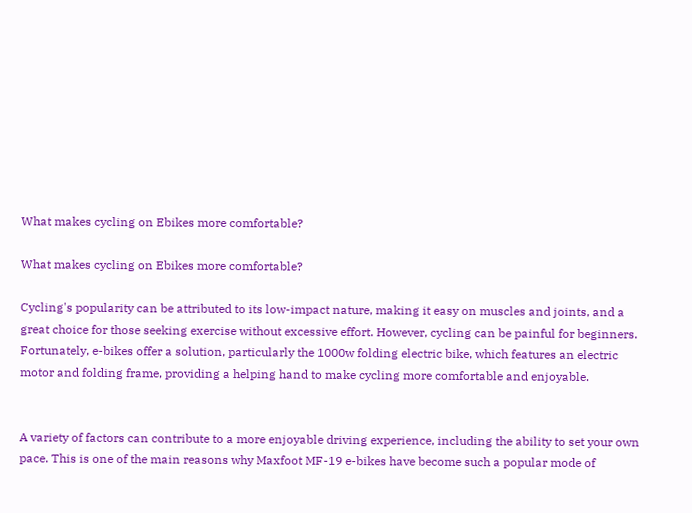What makes cycling on Ebikes more comfortable?

What makes cycling on Ebikes more comfortable?

Cycling's popularity can be attributed to its low-impact nature, making it easy on muscles and joints, and a great choice for those seeking exercise without excessive effort. However, cycling can be painful for beginners. Fortunately, e-bikes offer a solution, particularly the 1000w folding electric bike, which features an electric motor and folding frame, providing a helping hand to make cycling more comfortable and enjoyable.


A variety of factors can contribute to a more enjoyable driving experience, including the ability to set your own pace. This is one of the main reasons why Maxfoot MF-19 e-bikes have become such a popular mode of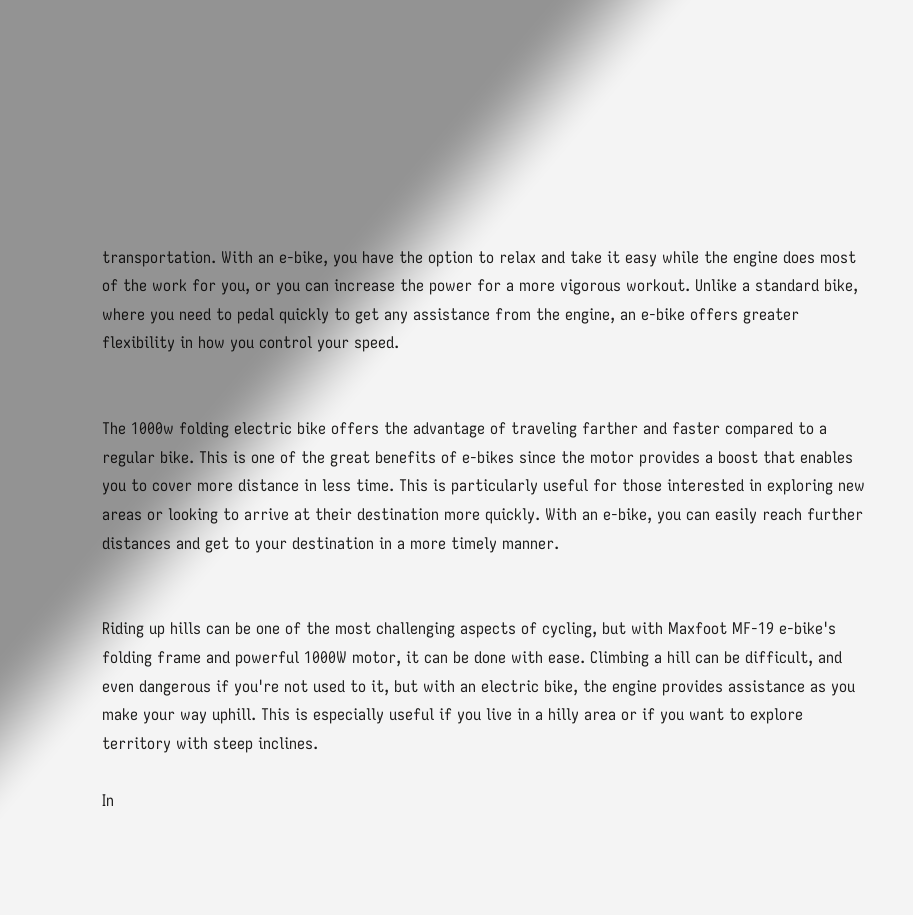transportation. With an e-bike, you have the option to relax and take it easy while the engine does most of the work for you, or you can increase the power for a more vigorous workout. Unlike a standard bike, where you need to pedal quickly to get any assistance from the engine, an e-bike offers greater flexibility in how you control your speed.


The 1000w folding electric bike offers the advantage of traveling farther and faster compared to a regular bike. This is one of the great benefits of e-bikes since the motor provides a boost that enables you to cover more distance in less time. This is particularly useful for those interested in exploring new areas or looking to arrive at their destination more quickly. With an e-bike, you can easily reach further distances and get to your destination in a more timely manner.


Riding up hills can be one of the most challenging aspects of cycling, but with Maxfoot MF-19 e-bike's folding frame and powerful 1000W motor, it can be done with ease. Climbing a hill can be difficult, and even dangerous if you're not used to it, but with an electric bike, the engine provides assistance as you make your way uphill. This is especially useful if you live in a hilly area or if you want to explore territory with steep inclines.

In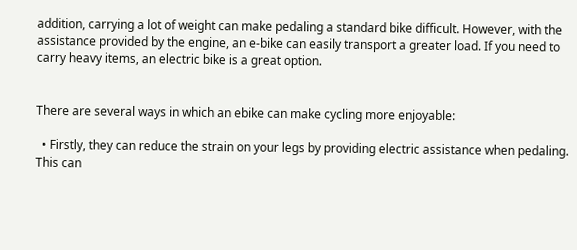addition, carrying a lot of weight can make pedaling a standard bike difficult. However, with the assistance provided by the engine, an e-bike can easily transport a greater load. If you need to carry heavy items, an electric bike is a great option.


There are several ways in which an ebike can make cycling more enjoyable:

  • Firstly, they can reduce the strain on your legs by providing electric assistance when pedaling. This can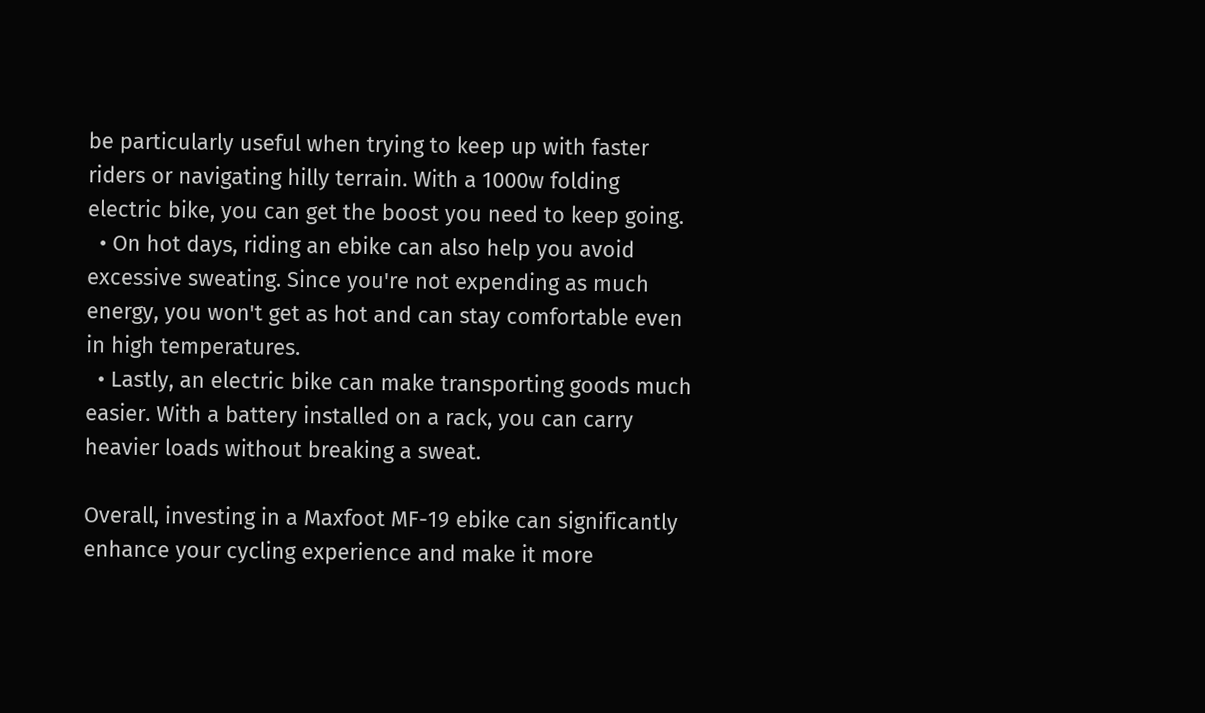be particularly useful when trying to keep up with faster riders or navigating hilly terrain. With a 1000w folding electric bike, you can get the boost you need to keep going.
  • On hot days, riding an ebike can also help you avoid excessive sweating. Since you're not expending as much energy, you won't get as hot and can stay comfortable even in high temperatures.
  • Lastly, an electric bike can make transporting goods much easier. With a battery installed on a rack, you can carry heavier loads without breaking a sweat.

Overall, investing in a Maxfoot MF-19 ebike can significantly enhance your cycling experience and make it more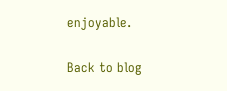enjoyable.

Back to blog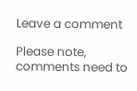Leave a comment

Please note, comments need to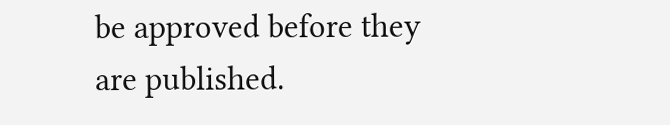be approved before they are published.